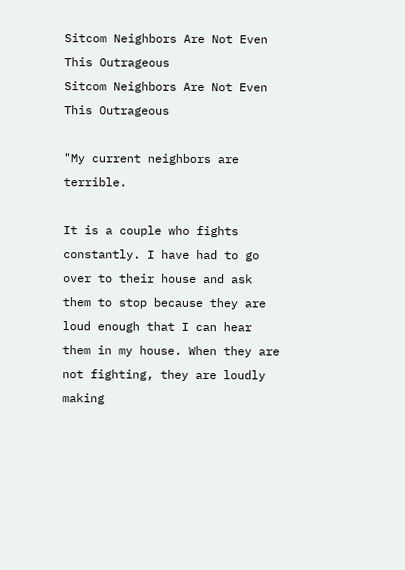Sitcom Neighbors Are Not Even This Outrageous
Sitcom Neighbors Are Not Even This Outrageous

"My current neighbors are terrible.

It is a couple who fights constantly. I have had to go over to their house and ask them to stop because they are loud enough that I can hear them in my house. When they are not fighting, they are loudly making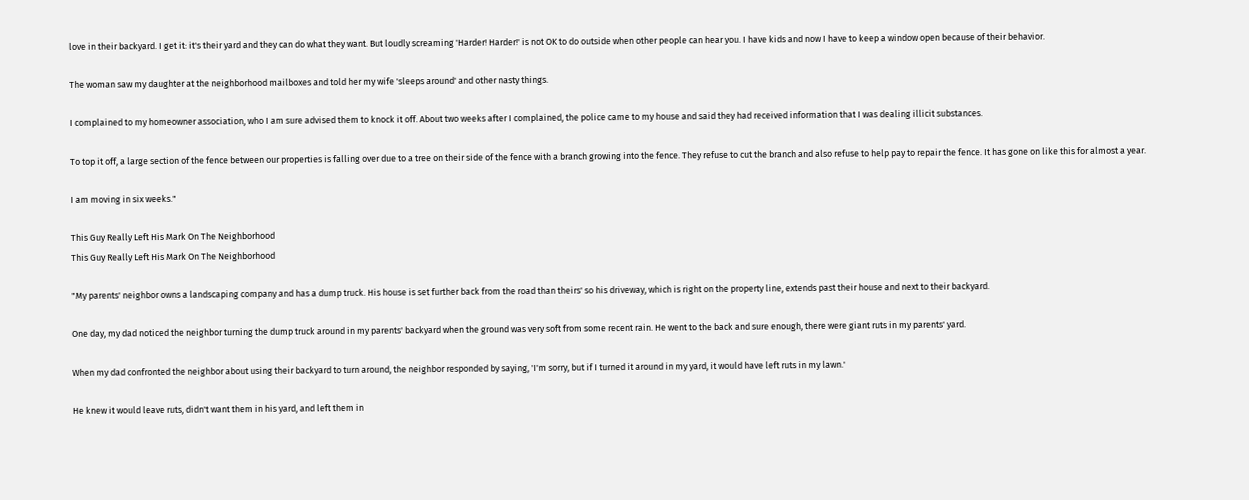love in their backyard. I get it: it's their yard and they can do what they want. But loudly screaming 'Harder! Harder!' is not OK to do outside when other people can hear you. I have kids and now I have to keep a window open because of their behavior.

The woman saw my daughter at the neighborhood mailboxes and told her my wife 'sleeps around' and other nasty things.

I complained to my homeowner association, who I am sure advised them to knock it off. About two weeks after I complained, the police came to my house and said they had received information that I was dealing illicit substances.

To top it off, a large section of the fence between our properties is falling over due to a tree on their side of the fence with a branch growing into the fence. They refuse to cut the branch and also refuse to help pay to repair the fence. It has gone on like this for almost a year.

I am moving in six weeks."

This Guy Really Left His Mark On The Neighborhood
This Guy Really Left His Mark On The Neighborhood

"My parents' neighbor owns a landscaping company and has a dump truck. His house is set further back from the road than theirs' so his driveway, which is right on the property line, extends past their house and next to their backyard.

One day, my dad noticed the neighbor turning the dump truck around in my parents' backyard when the ground was very soft from some recent rain. He went to the back and sure enough, there were giant ruts in my parents' yard.

When my dad confronted the neighbor about using their backyard to turn around, the neighbor responded by saying, 'I'm sorry, but if I turned it around in my yard, it would have left ruts in my lawn.'

He knew it would leave ruts, didn't want them in his yard, and left them in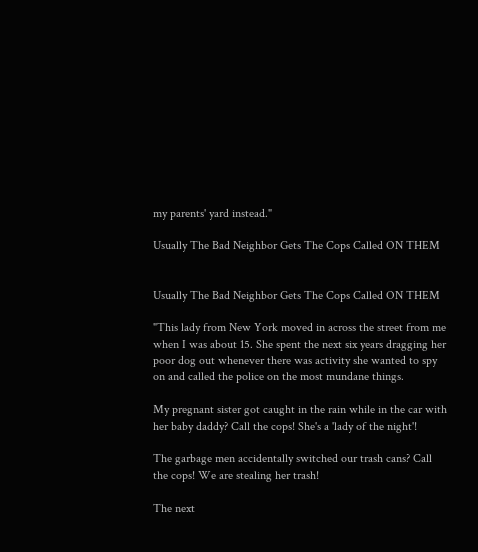my parents' yard instead."

Usually The Bad Neighbor Gets The Cops Called ON THEM


Usually The Bad Neighbor Gets The Cops Called ON THEM

"This lady from New York moved in across the street from me when I was about 15. She spent the next six years dragging her poor dog out whenever there was activity she wanted to spy on and called the police on the most mundane things.

My pregnant sister got caught in the rain while in the car with her baby daddy? Call the cops! She's a 'lady of the night'!

The garbage men accidentally switched our trash cans? Call the cops! We are stealing her trash!

The next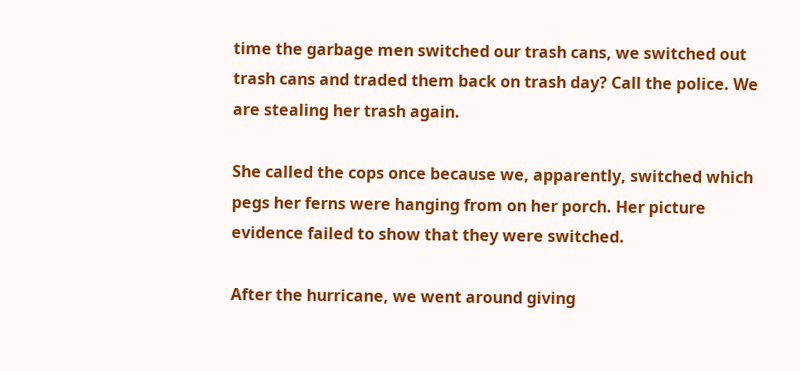time the garbage men switched our trash cans, we switched out trash cans and traded them back on trash day? Call the police. We are stealing her trash again.

She called the cops once because we, apparently, switched which pegs her ferns were hanging from on her porch. Her picture evidence failed to show that they were switched.

After the hurricane, we went around giving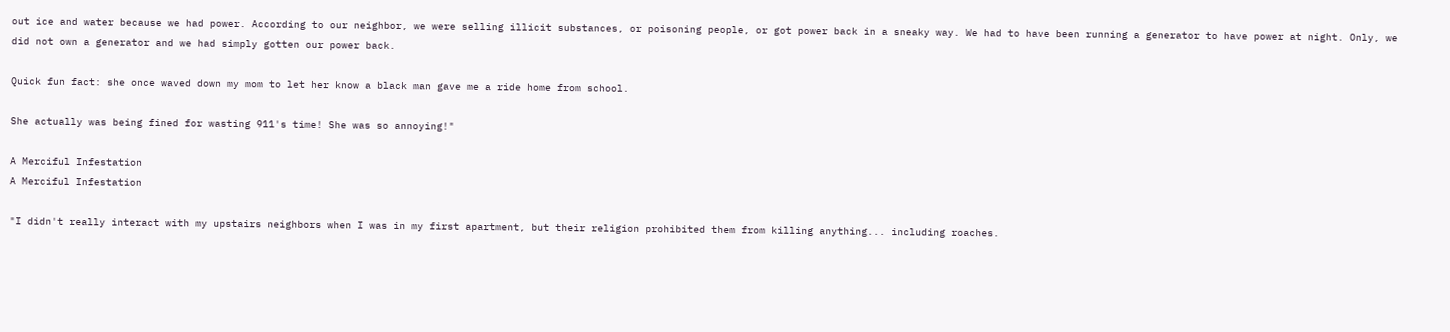out ice and water because we had power. According to our neighbor, we were selling illicit substances, or poisoning people, or got power back in a sneaky way. We had to have been running a generator to have power at night. Only, we did not own a generator and we had simply gotten our power back.

Quick fun fact: she once waved down my mom to let her know a black man gave me a ride home from school.

She actually was being fined for wasting 911's time! She was so annoying!"

A Merciful Infestation
A Merciful Infestation

"I didn't really interact with my upstairs neighbors when I was in my first apartment, but their religion prohibited them from killing anything... including roaches.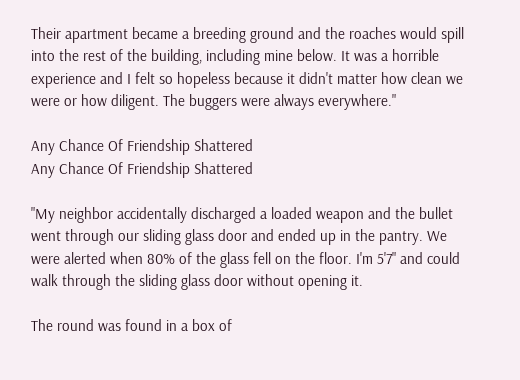Their apartment became a breeding ground and the roaches would spill into the rest of the building, including mine below. It was a horrible experience and I felt so hopeless because it didn't matter how clean we were or how diligent. The buggers were always everywhere."

Any Chance Of Friendship Shattered
Any Chance Of Friendship Shattered

"My neighbor accidentally discharged a loaded weapon and the bullet went through our sliding glass door and ended up in the pantry. We were alerted when 80% of the glass fell on the floor. I'm 5'7" and could walk through the sliding glass door without opening it.

The round was found in a box of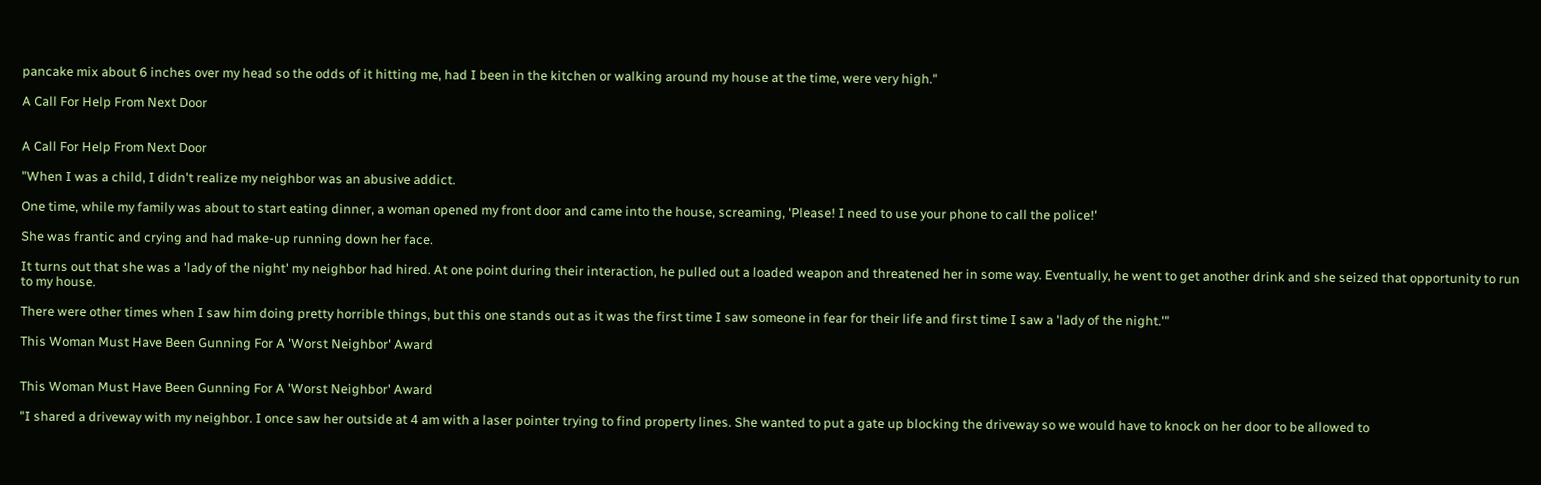pancake mix about 6 inches over my head so the odds of it hitting me, had I been in the kitchen or walking around my house at the time, were very high."

A Call For Help From Next Door


A Call For Help From Next Door

"When I was a child, I didn't realize my neighbor was an abusive addict.

One time, while my family was about to start eating dinner, a woman opened my front door and came into the house, screaming, 'Please! I need to use your phone to call the police!'

She was frantic and crying and had make-up running down her face.

It turns out that she was a 'lady of the night' my neighbor had hired. At one point during their interaction, he pulled out a loaded weapon and threatened her in some way. Eventually, he went to get another drink and she seized that opportunity to run to my house.

There were other times when I saw him doing pretty horrible things, but this one stands out as it was the first time I saw someone in fear for their life and first time I saw a 'lady of the night.'"

This Woman Must Have Been Gunning For A 'Worst Neighbor' Award


This Woman Must Have Been Gunning For A 'Worst Neighbor' Award

"I shared a driveway with my neighbor. I once saw her outside at 4 am with a laser pointer trying to find property lines. She wanted to put a gate up blocking the driveway so we would have to knock on her door to be allowed to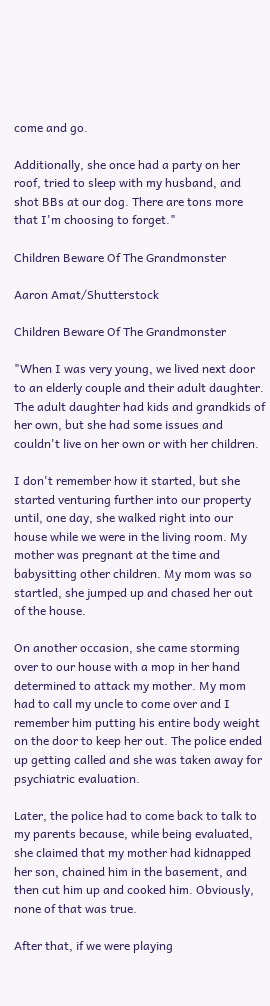come and go.

Additionally, she once had a party on her roof, tried to sleep with my husband, and shot BBs at our dog. There are tons more that I'm choosing to forget."

Children Beware Of The Grandmonster

Aaron Amat/Shutterstock

Children Beware Of The Grandmonster

"When I was very young, we lived next door to an elderly couple and their adult daughter. The adult daughter had kids and grandkids of her own, but she had some issues and couldn't live on her own or with her children.

I don't remember how it started, but she started venturing further into our property until, one day, she walked right into our house while we were in the living room. My mother was pregnant at the time and babysitting other children. My mom was so startled, she jumped up and chased her out of the house.

On another occasion, she came storming over to our house with a mop in her hand determined to attack my mother. My mom had to call my uncle to come over and I remember him putting his entire body weight on the door to keep her out. The police ended up getting called and she was taken away for psychiatric evaluation.

Later, the police had to come back to talk to my parents because, while being evaluated, she claimed that my mother had kidnapped her son, chained him in the basement, and then cut him up and cooked him. Obviously, none of that was true.

After that, if we were playing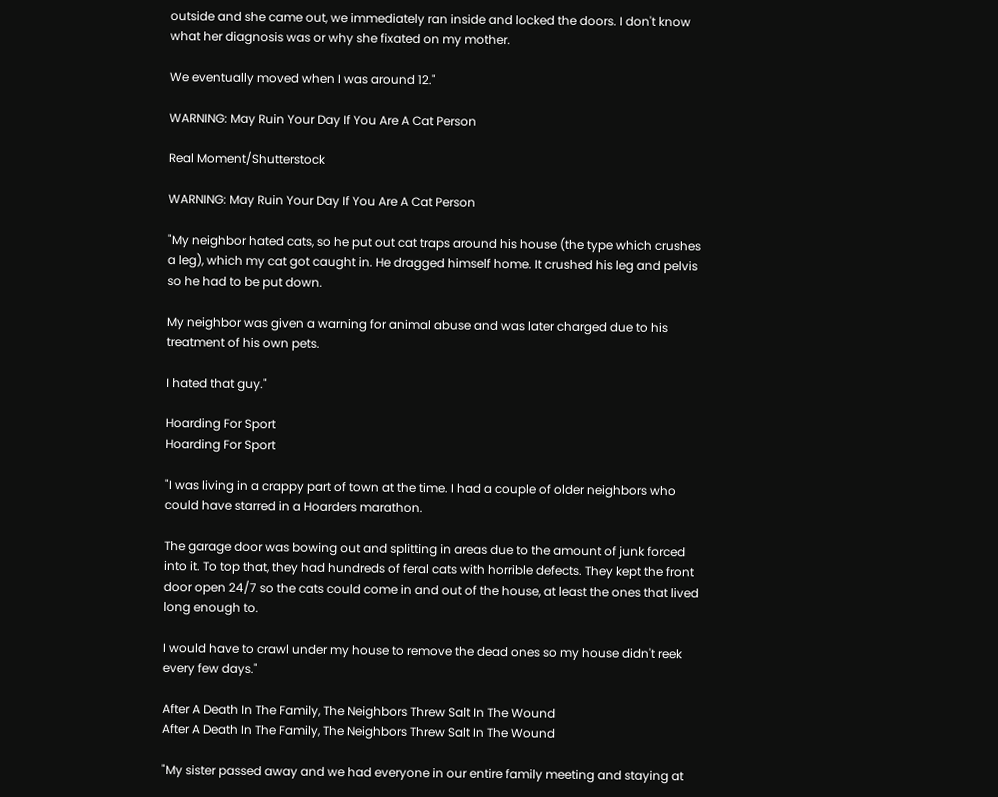outside and she came out, we immediately ran inside and locked the doors. I don't know what her diagnosis was or why she fixated on my mother.

We eventually moved when I was around 12."

WARNING: May Ruin Your Day If You Are A Cat Person

Real Moment/Shutterstock

WARNING: May Ruin Your Day If You Are A Cat Person

"My neighbor hated cats, so he put out cat traps around his house (the type which crushes a leg), which my cat got caught in. He dragged himself home. It crushed his leg and pelvis so he had to be put down.

My neighbor was given a warning for animal abuse and was later charged due to his treatment of his own pets.

I hated that guy."

Hoarding For Sport
Hoarding For Sport

"I was living in a crappy part of town at the time. I had a couple of older neighbors who could have starred in a Hoarders marathon.

The garage door was bowing out and splitting in areas due to the amount of junk forced into it. To top that, they had hundreds of feral cats with horrible defects. They kept the front door open 24/7 so the cats could come in and out of the house, at least the ones that lived long enough to.

I would have to crawl under my house to remove the dead ones so my house didn't reek every few days."

After A Death In The Family, The Neighbors Threw Salt In The Wound
After A Death In The Family, The Neighbors Threw Salt In The Wound

"My sister passed away and we had everyone in our entire family meeting and staying at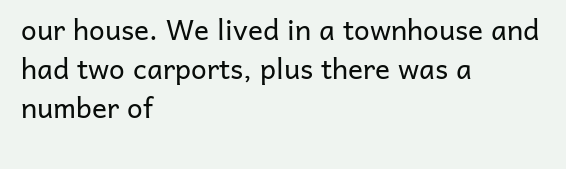our house. We lived in a townhouse and had two carports, plus there was a number of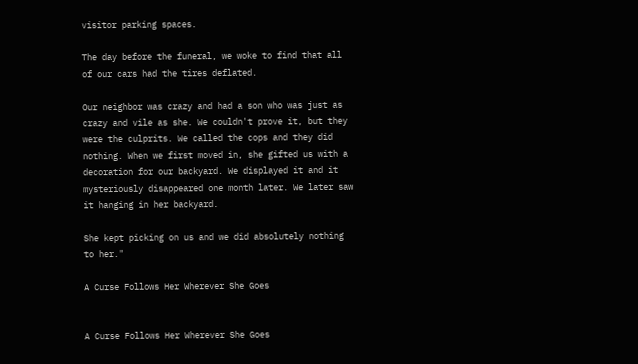visitor parking spaces.

The day before the funeral, we woke to find that all of our cars had the tires deflated.

Our neighbor was crazy and had a son who was just as crazy and vile as she. We couldn't prove it, but they were the culprits. We called the cops and they did nothing. When we first moved in, she gifted us with a decoration for our backyard. We displayed it and it mysteriously disappeared one month later. We later saw it hanging in her backyard.

She kept picking on us and we did absolutely nothing to her."

A Curse Follows Her Wherever She Goes


A Curse Follows Her Wherever She Goes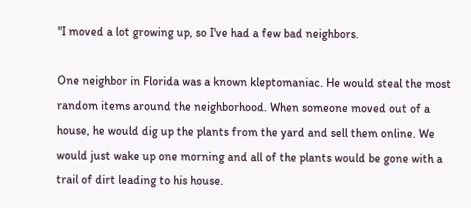"I moved a lot growing up, so I've had a few bad neighbors.

One neighbor in Florida was a known kleptomaniac. He would steal the most random items around the neighborhood. When someone moved out of a house, he would dig up the plants from the yard and sell them online. We would just wake up one morning and all of the plants would be gone with a trail of dirt leading to his house.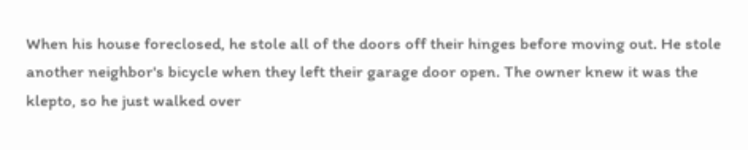When his house foreclosed, he stole all of the doors off their hinges before moving out. He stole another neighbor's bicycle when they left their garage door open. The owner knew it was the klepto, so he just walked over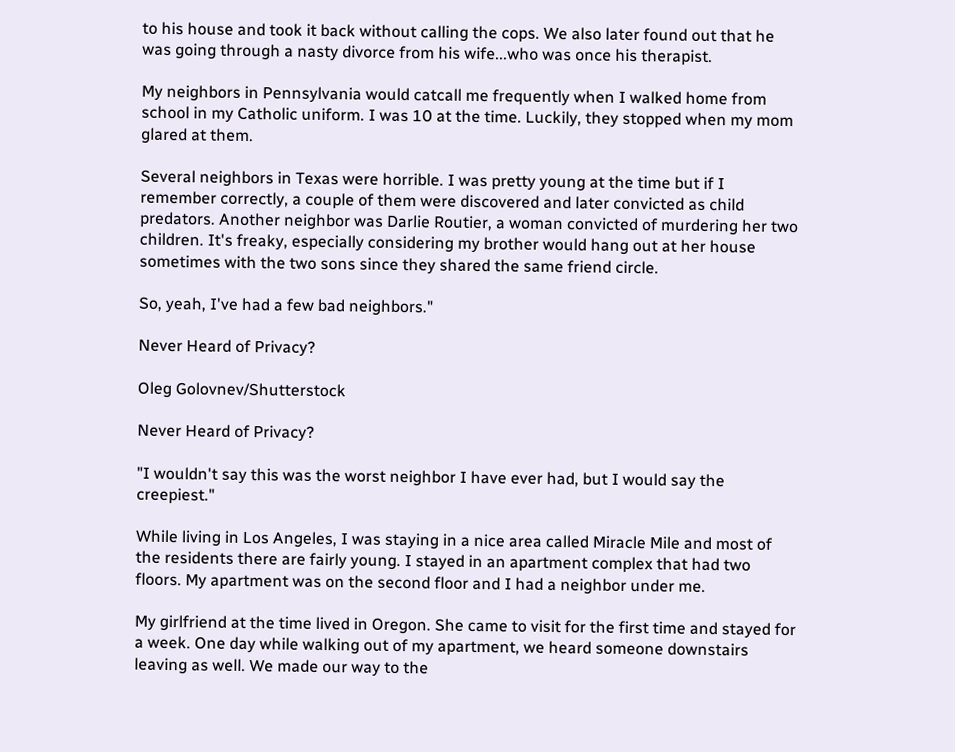to his house and took it back without calling the cops. We also later found out that he was going through a nasty divorce from his wife...who was once his therapist.

My neighbors in Pennsylvania would catcall me frequently when I walked home from school in my Catholic uniform. I was 10 at the time. Luckily, they stopped when my mom glared at them.

Several neighbors in Texas were horrible. I was pretty young at the time but if I remember correctly, a couple of them were discovered and later convicted as child predators. Another neighbor was Darlie Routier, a woman convicted of murdering her two children. It's freaky, especially considering my brother would hang out at her house sometimes with the two sons since they shared the same friend circle.

So, yeah, I've had a few bad neighbors."

Never Heard of Privacy?

Oleg Golovnev/Shutterstock

Never Heard of Privacy?

"I wouldn't say this was the worst neighbor I have ever had, but I would say the creepiest."

While living in Los Angeles, I was staying in a nice area called Miracle Mile and most of the residents there are fairly young. I stayed in an apartment complex that had two floors. My apartment was on the second floor and I had a neighbor under me.

My girlfriend at the time lived in Oregon. She came to visit for the first time and stayed for a week. One day while walking out of my apartment, we heard someone downstairs leaving as well. We made our way to the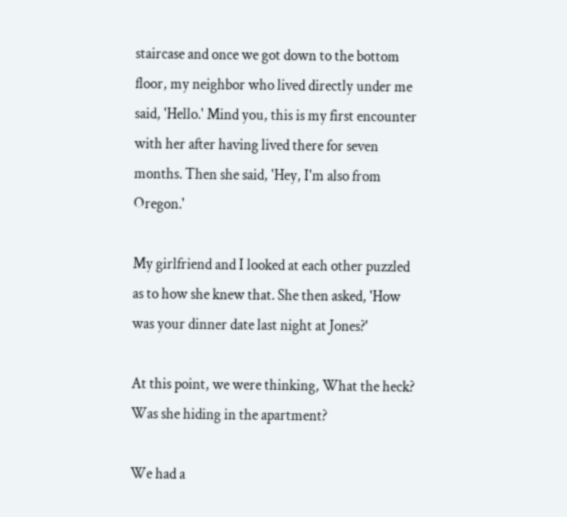staircase and once we got down to the bottom floor, my neighbor who lived directly under me said, 'Hello.' Mind you, this is my first encounter with her after having lived there for seven months. Then she said, 'Hey, I'm also from Oregon.'

My girlfriend and I looked at each other puzzled as to how she knew that. She then asked, 'How was your dinner date last night at Jones?'

At this point, we were thinking, What the heck? Was she hiding in the apartment?

We had a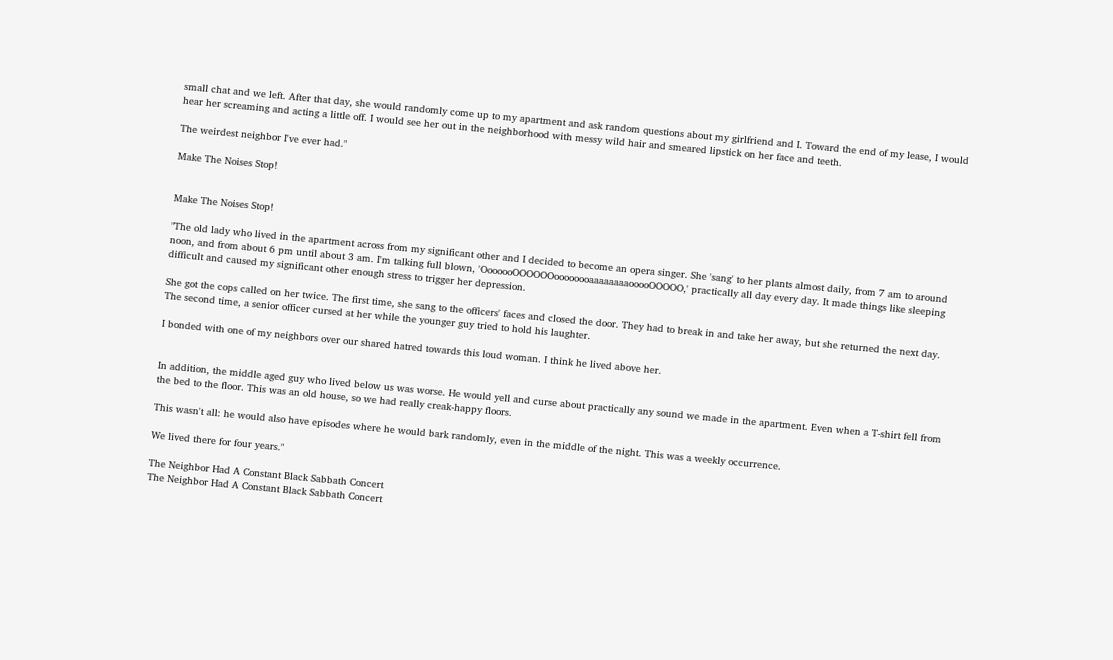small chat and we left. After that day, she would randomly come up to my apartment and ask random questions about my girlfriend and I. Toward the end of my lease, I would hear her screaming and acting a little off. I would see her out in the neighborhood with messy wild hair and smeared lipstick on her face and teeth.

The weirdest neighbor I've ever had."

Make The Noises Stop!


Make The Noises Stop!

"The old lady who lived in the apartment across from my significant other and I decided to become an opera singer. She 'sang' to her plants almost daily, from 7 am to around noon, and from about 6 pm until about 3 am. I'm talking full blown, 'OoooooOOOOOOoooooooaaaaaaaaooooOOOOO,' practically all day every day. It made things like sleeping difficult and caused my significant other enough stress to trigger her depression.

She got the cops called on her twice. The first time, she sang to the officers' faces and closed the door. They had to break in and take her away, but she returned the next day. The second time, a senior officer cursed at her while the younger guy tried to hold his laughter.

I bonded with one of my neighbors over our shared hatred towards this loud woman. I think he lived above her.


In addition, the middle aged guy who lived below us was worse. He would yell and curse about practically any sound we made in the apartment. Even when a T-shirt fell from the bed to the floor. This was an old house, so we had really creak-happy floors.

This wasn't all: he would also have episodes where he would bark randomly, even in the middle of the night. This was a weekly occurrence.

We lived there for four years."

The Neighbor Had A Constant Black Sabbath Concert
The Neighbor Had A Constant Black Sabbath Concert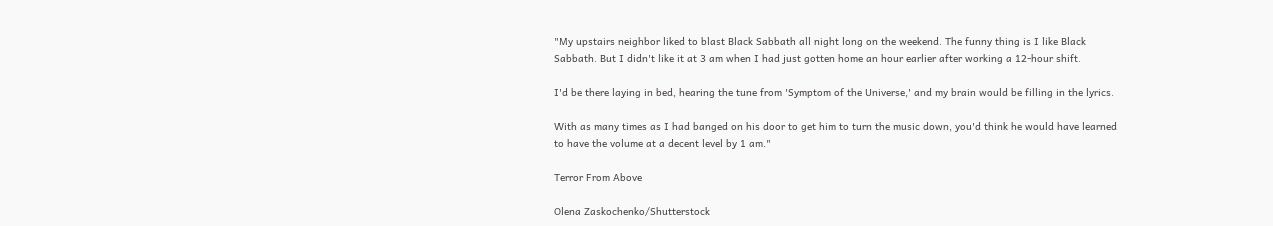"My upstairs neighbor liked to blast Black Sabbath all night long on the weekend. The funny thing is I like Black Sabbath. But I didn't like it at 3 am when I had just gotten home an hour earlier after working a 12-hour shift.

I'd be there laying in bed, hearing the tune from 'Symptom of the Universe,' and my brain would be filling in the lyrics.

With as many times as I had banged on his door to get him to turn the music down, you'd think he would have learned to have the volume at a decent level by 1 am."

Terror From Above

Olena Zaskochenko/Shutterstock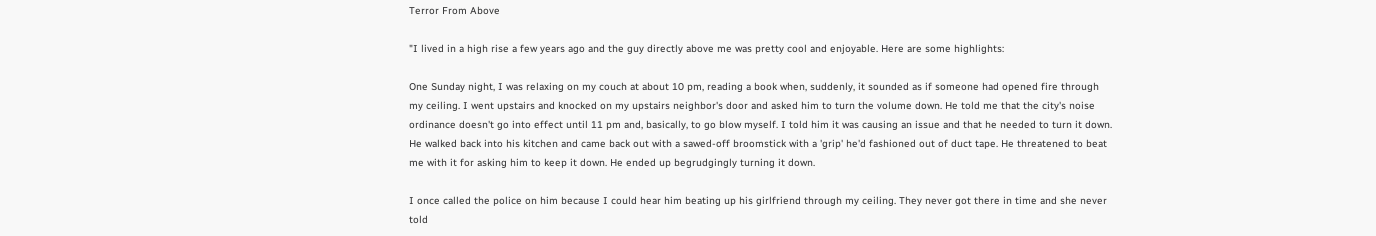Terror From Above

"I lived in a high rise a few years ago and the guy directly above me was pretty cool and enjoyable. Here are some highlights:

One Sunday night, I was relaxing on my couch at about 10 pm, reading a book when, suddenly, it sounded as if someone had opened fire through my ceiling. I went upstairs and knocked on my upstairs neighbor's door and asked him to turn the volume down. He told me that the city's noise ordinance doesn't go into effect until 11 pm and, basically, to go blow myself. I told him it was causing an issue and that he needed to turn it down. He walked back into his kitchen and came back out with a sawed-off broomstick with a 'grip' he'd fashioned out of duct tape. He threatened to beat me with it for asking him to keep it down. He ended up begrudgingly turning it down.

I once called the police on him because I could hear him beating up his girlfriend through my ceiling. They never got there in time and she never told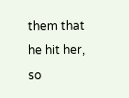them that he hit her, so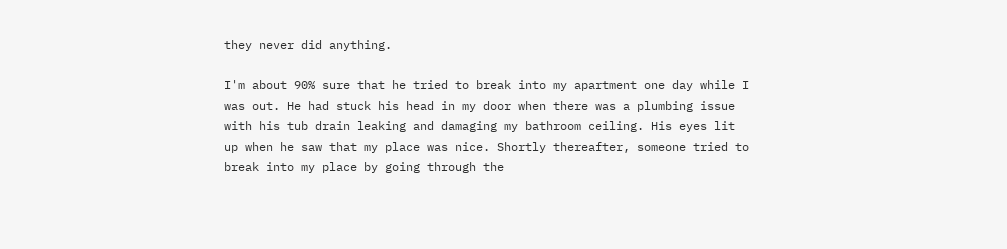they never did anything.

I'm about 90% sure that he tried to break into my apartment one day while I was out. He had stuck his head in my door when there was a plumbing issue with his tub drain leaking and damaging my bathroom ceiling. His eyes lit up when he saw that my place was nice. Shortly thereafter, someone tried to break into my place by going through the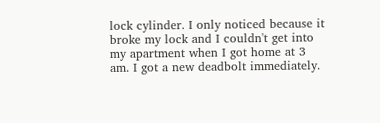lock cylinder. I only noticed because it broke my lock and I couldn't get into my apartment when I got home at 3 am. I got a new deadbolt immediately.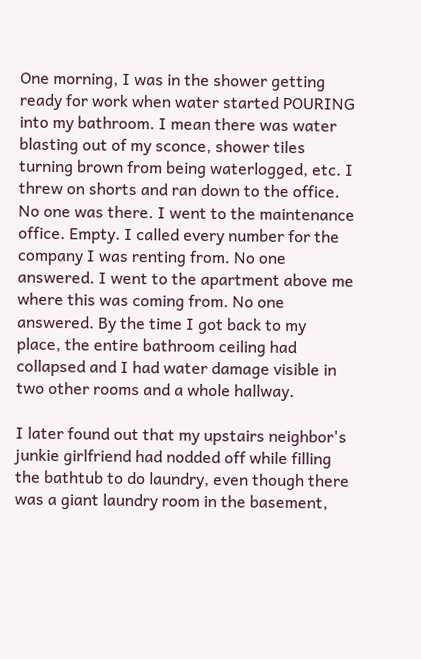One morning, I was in the shower getting ready for work when water started POURING into my bathroom. I mean there was water blasting out of my sconce, shower tiles turning brown from being waterlogged, etc. I threw on shorts and ran down to the office. No one was there. I went to the maintenance office. Empty. I called every number for the company I was renting from. No one answered. I went to the apartment above me where this was coming from. No one answered. By the time I got back to my place, the entire bathroom ceiling had collapsed and I had water damage visible in two other rooms and a whole hallway.

I later found out that my upstairs neighbor's junkie girlfriend had nodded off while filling the bathtub to do laundry, even though there was a giant laundry room in the basement,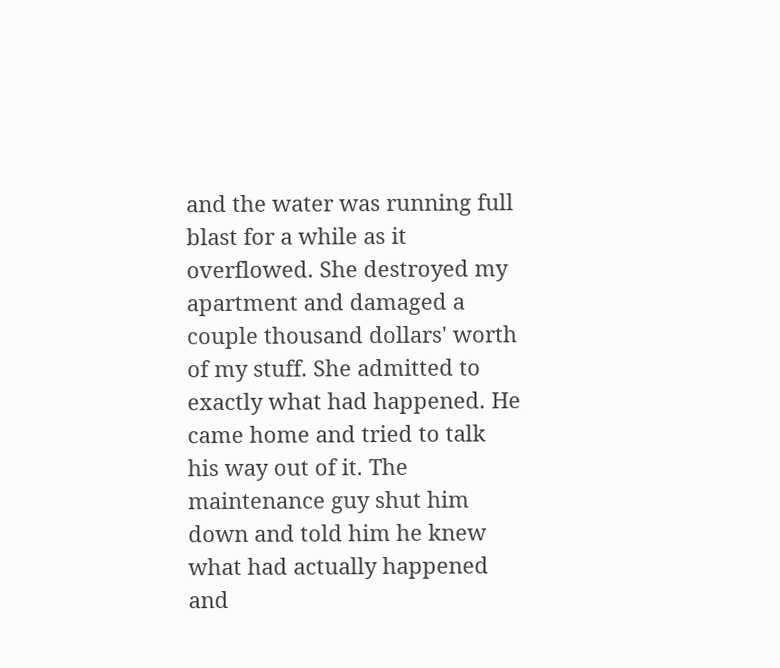and the water was running full blast for a while as it overflowed. She destroyed my apartment and damaged a couple thousand dollars' worth of my stuff. She admitted to exactly what had happened. He came home and tried to talk his way out of it. The maintenance guy shut him down and told him he knew what had actually happened and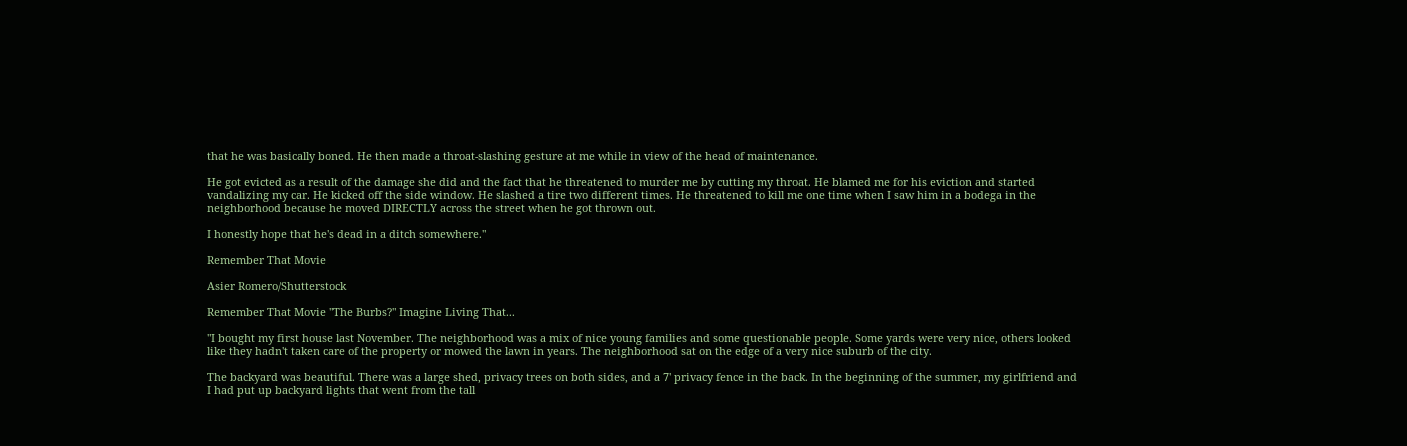that he was basically boned. He then made a throat-slashing gesture at me while in view of the head of maintenance.

He got evicted as a result of the damage she did and the fact that he threatened to murder me by cutting my throat. He blamed me for his eviction and started vandalizing my car. He kicked off the side window. He slashed a tire two different times. He threatened to kill me one time when I saw him in a bodega in the neighborhood because he moved DIRECTLY across the street when he got thrown out.

I honestly hope that he's dead in a ditch somewhere."

Remember That Movie

Asier Romero/Shutterstock

Remember That Movie "The Burbs?" Imagine Living That...

"I bought my first house last November. The neighborhood was a mix of nice young families and some questionable people. Some yards were very nice, others looked like they hadn't taken care of the property or mowed the lawn in years. The neighborhood sat on the edge of a very nice suburb of the city.

The backyard was beautiful. There was a large shed, privacy trees on both sides, and a 7' privacy fence in the back. In the beginning of the summer, my girlfriend and I had put up backyard lights that went from the tall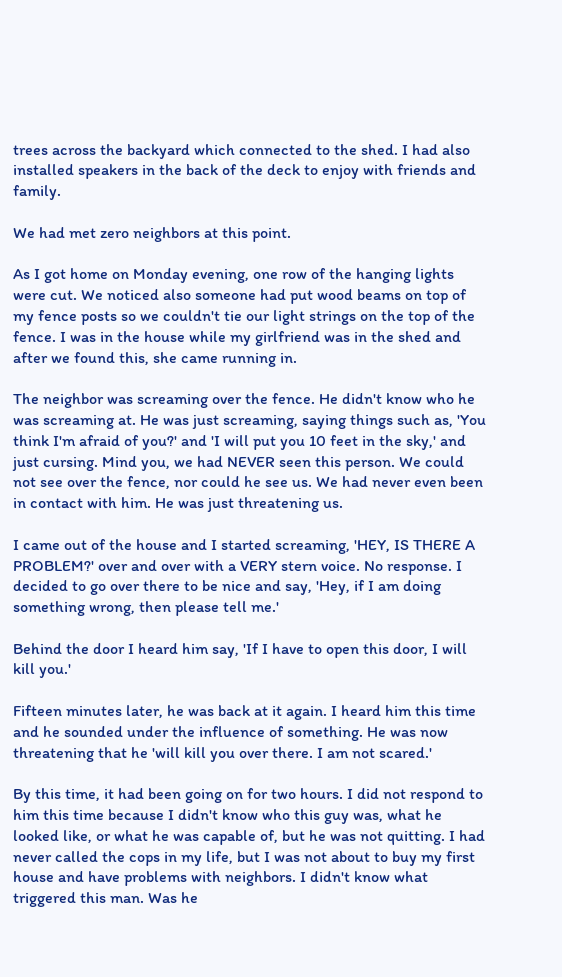trees across the backyard which connected to the shed. I had also installed speakers in the back of the deck to enjoy with friends and family.

We had met zero neighbors at this point.

As I got home on Monday evening, one row of the hanging lights were cut. We noticed also someone had put wood beams on top of my fence posts so we couldn't tie our light strings on the top of the fence. I was in the house while my girlfriend was in the shed and after we found this, she came running in.

The neighbor was screaming over the fence. He didn't know who he was screaming at. He was just screaming, saying things such as, 'You think I'm afraid of you?' and 'I will put you 10 feet in the sky,' and just cursing. Mind you, we had NEVER seen this person. We could not see over the fence, nor could he see us. We had never even been in contact with him. He was just threatening us.

I came out of the house and I started screaming, 'HEY, IS THERE A PROBLEM?' over and over with a VERY stern voice. No response. I decided to go over there to be nice and say, 'Hey, if I am doing something wrong, then please tell me.'

Behind the door I heard him say, 'If I have to open this door, I will kill you.'

Fifteen minutes later, he was back at it again. I heard him this time and he sounded under the influence of something. He was now threatening that he 'will kill you over there. I am not scared.'

By this time, it had been going on for two hours. I did not respond to him this time because I didn't know who this guy was, what he looked like, or what he was capable of, but he was not quitting. I had never called the cops in my life, but I was not about to buy my first house and have problems with neighbors. I didn't know what triggered this man. Was he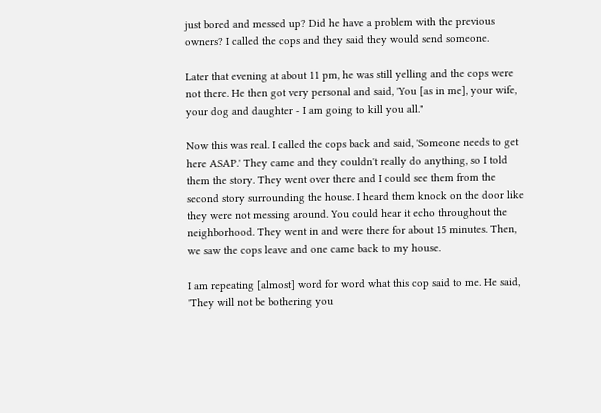just bored and messed up? Did he have a problem with the previous owners? I called the cops and they said they would send someone.

Later that evening at about 11 pm, he was still yelling and the cops were not there. He then got very personal and said, 'You [as in me], your wife, your dog and daughter - I am going to kill you all."

Now this was real. I called the cops back and said, 'Someone needs to get here ASAP.' They came and they couldn't really do anything, so I told them the story. They went over there and I could see them from the second story surrounding the house. I heard them knock on the door like they were not messing around. You could hear it echo throughout the neighborhood. They went in and were there for about 15 minutes. Then, we saw the cops leave and one came back to my house.

I am repeating [almost] word for word what this cop said to me. He said, 'They will not be bothering you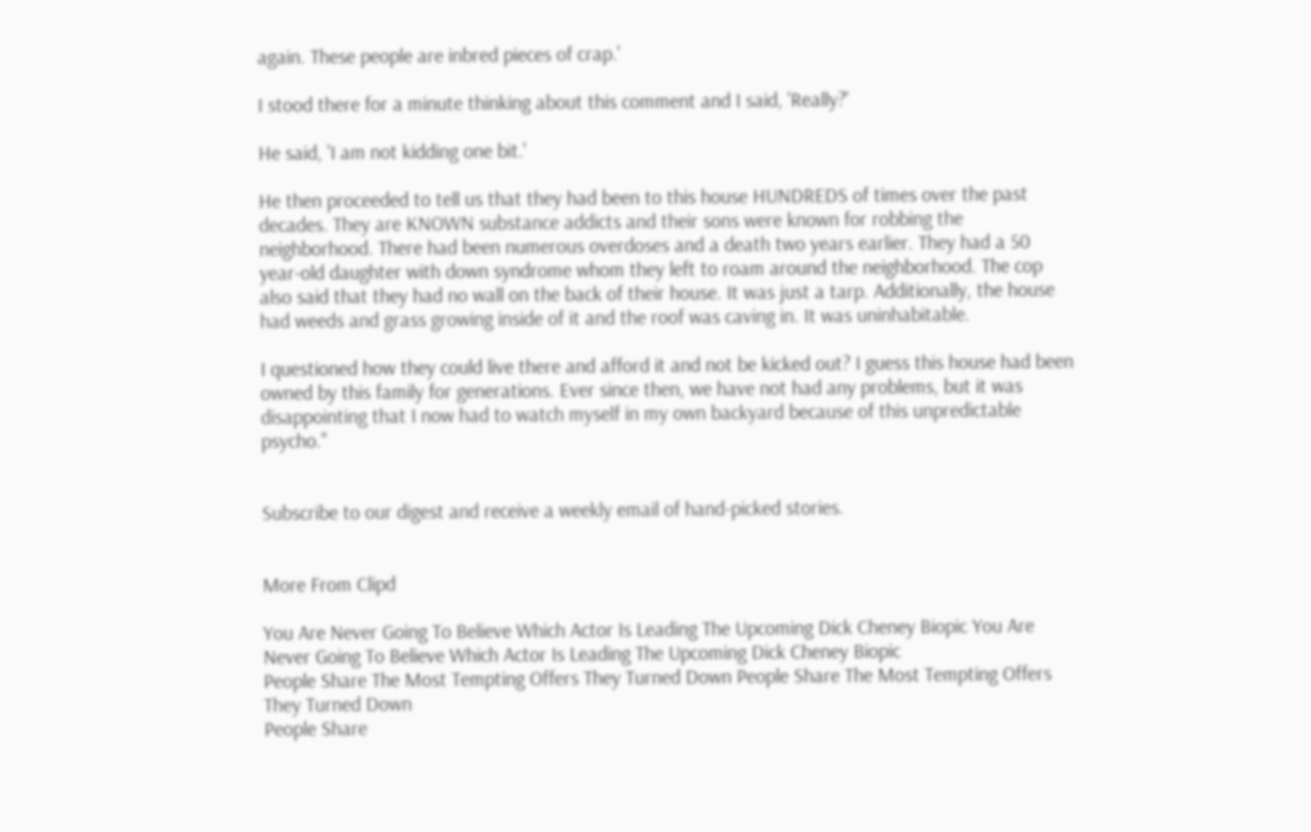again. These people are inbred pieces of crap.'

I stood there for a minute thinking about this comment and I said, 'Really?'

He said, 'I am not kidding one bit.'

He then proceeded to tell us that they had been to this house HUNDREDS of times over the past decades. They are KNOWN substance addicts and their sons were known for robbing the neighborhood. There had been numerous overdoses and a death two years earlier. They had a 50 year-old daughter with down syndrome whom they left to roam around the neighborhood. The cop also said that they had no wall on the back of their house. It was just a tarp. Additionally, the house had weeds and grass growing inside of it and the roof was caving in. It was uninhabitable.

I questioned how they could live there and afford it and not be kicked out? I guess this house had been owned by this family for generations. Ever since then, we have not had any problems, but it was disappointing that I now had to watch myself in my own backyard because of this unpredictable psycho."


Subscribe to our digest and receive a weekly email of hand-picked stories.


More From Clipd

You Are Never Going To Believe Which Actor Is Leading The Upcoming Dick Cheney Biopic You Are Never Going To Believe Which Actor Is Leading The Upcoming Dick Cheney Biopic
People Share The Most Tempting Offers They Turned Down People Share The Most Tempting Offers They Turned Down
People Share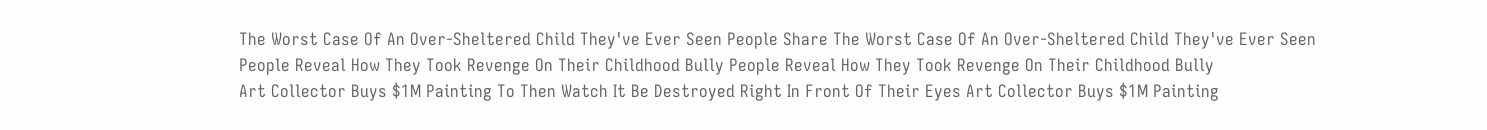The Worst Case Of An Over-Sheltered Child They've Ever Seen People Share The Worst Case Of An Over-Sheltered Child They've Ever Seen
People Reveal How They Took Revenge On Their Childhood Bully People Reveal How They Took Revenge On Their Childhood Bully
Art Collector Buys $1M Painting To Then Watch It Be Destroyed Right In Front Of Their Eyes Art Collector Buys $1M Painting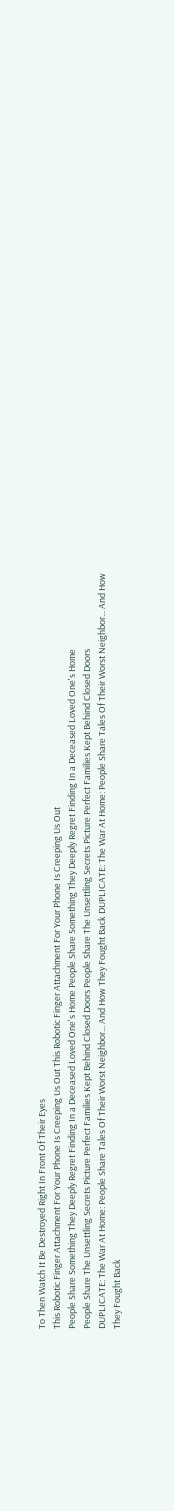To Then Watch It Be Destroyed Right In Front Of Their Eyes
This Robotic Finger Attachment For Your Phone Is Creeping Us Out This Robotic Finger Attachment For Your Phone Is Creeping Us Out
People Share Something They Deeply Regret Finding In a Deceased Loved One's Home People Share Something They Deeply Regret Finding In a Deceased Loved One's Home
People Share The Unsettling Secrets Picture Perfect Families Kept Behind Closed Doors People Share The Unsettling Secrets Picture Perfect Families Kept Behind Closed Doors
DUPLICATE: The War At Home: People Share Tales Of Their Worst Neighbor... And How They Fought Back DUPLICATE: The War At Home: People Share Tales Of Their Worst Neighbor... And How They Fought Back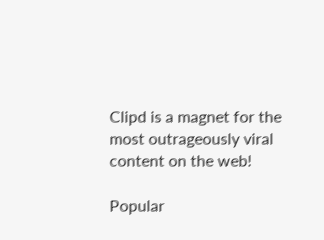Clipd is a magnet for the most outrageously viral content on the web!

Popular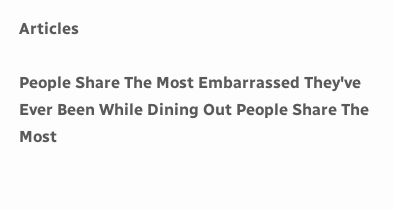Articles

People Share The Most Embarrassed They've Ever Been While Dining Out People Share The Most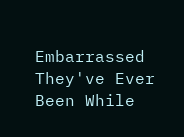Embarrassed They've Ever Been While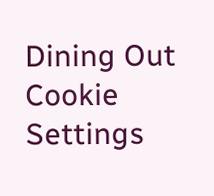Dining Out
Cookie Settings